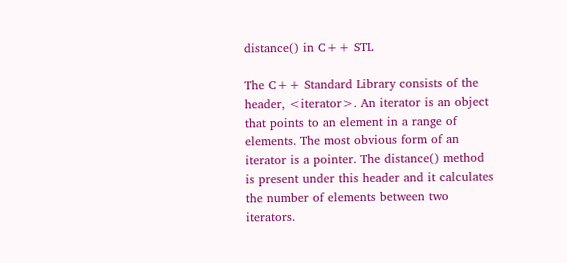distance() in C++ STL

The C++ Standard Library consists of the header, <iterator>. An iterator is an object that points to an element in a range of elements. The most obvious form of an iterator is a pointer. The distance() method is present under this header and it calculates the number of elements between two iterators.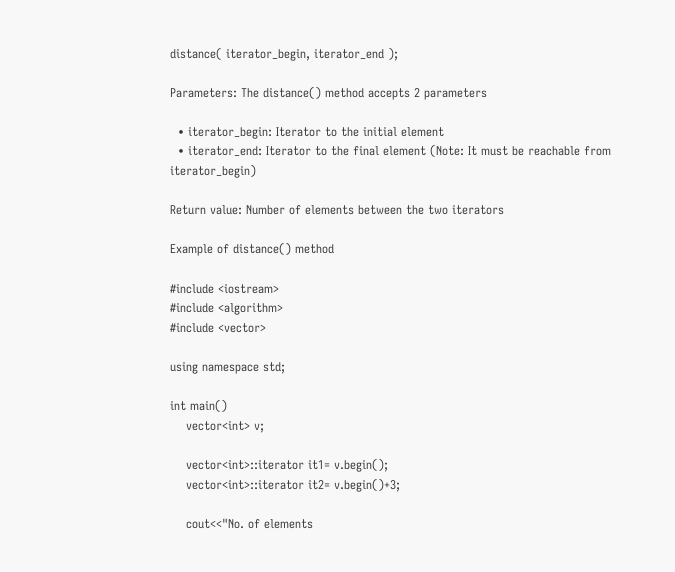distance( iterator_begin, iterator_end );

Parameters: The distance() method accepts 2 parameters

  • iterator_begin: Iterator to the initial element
  • iterator_end: Iterator to the final element (Note: It must be reachable from iterator_begin)

Return value: Number of elements between the two iterators

Example of distance() method

#include <iostream>
#include <algorithm>
#include <vector>

using namespace std;

int main()
    vector<int> v;

    vector<int>::iterator it1= v.begin();
    vector<int>::iterator it2= v.begin()+3;

    cout<<"No. of elements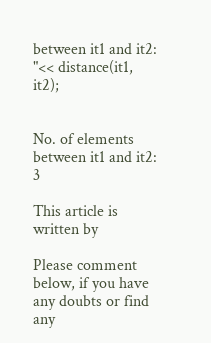between it1 and it2: "<< distance(it1, it2);


No. of elements between it1 and it2: 3

This article is written by

Please comment below, if you have any doubts or find any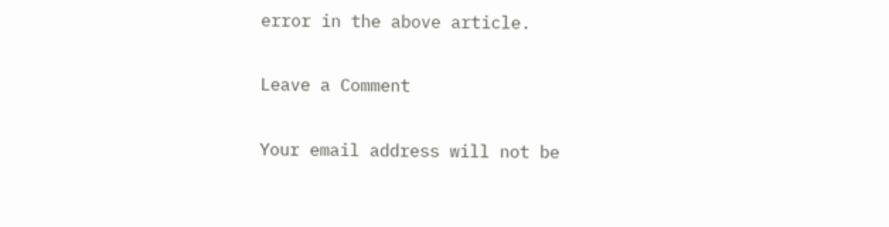error in the above article.

Leave a Comment

Your email address will not be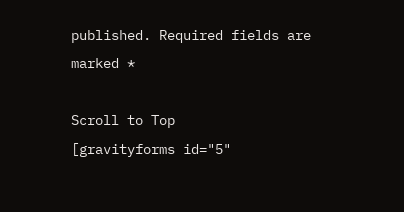published. Required fields are marked *

Scroll to Top
[gravityforms id="5"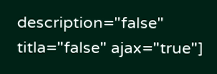description="false" titla="false" ajax="true"]